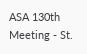ASA 130th Meeting - St.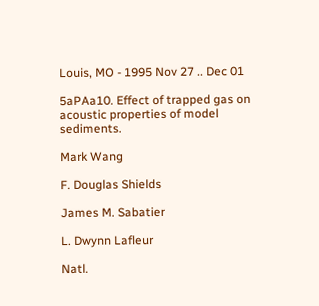Louis, MO - 1995 Nov 27 .. Dec 01

5aPAa10. Effect of trapped gas on acoustic properties of model sediments.

Mark Wang

F. Douglas Shields

James M. Sabatier

L. Dwynn Lafleur

Natl.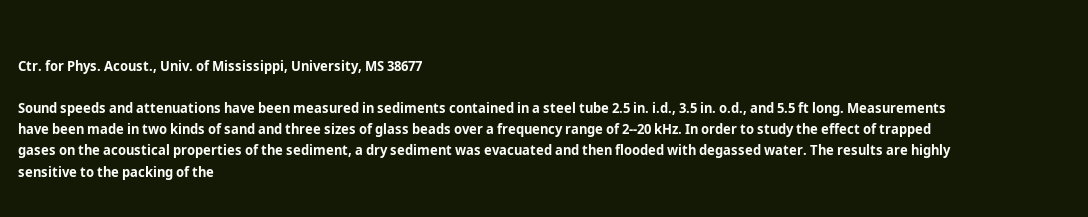Ctr. for Phys. Acoust., Univ. of Mississippi, University, MS 38677

Sound speeds and attenuations have been measured in sediments contained in a steel tube 2.5 in. i.d., 3.5 in. o.d., and 5.5 ft long. Measurements have been made in two kinds of sand and three sizes of glass beads over a frequency range of 2--20 kHz. In order to study the effect of trapped gases on the acoustical properties of the sediment, a dry sediment was evacuated and then flooded with degassed water. The results are highly sensitive to the packing of the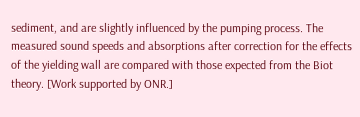sediment, and are slightly influenced by the pumping process. The measured sound speeds and absorptions after correction for the effects of the yielding wall are compared with those expected from the Biot theory. [Work supported by ONR.]